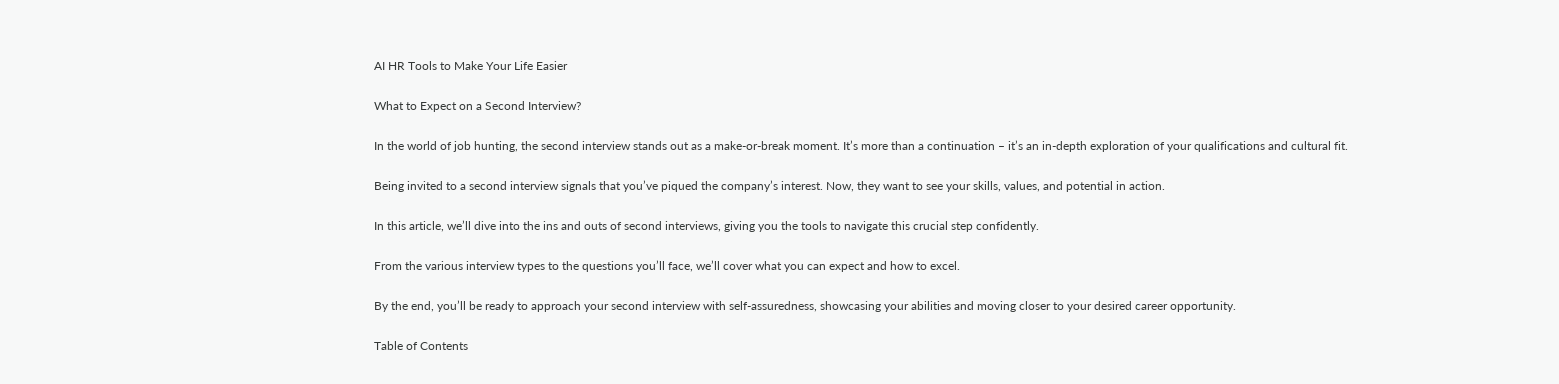AI HR Tools to Make Your Life Easier

What to Expect on a Second Interview?

In the world of job hunting, the second interview stands out as a make-or-break moment. It’s more than a continuation – it’s an in-depth exploration of your qualifications and cultural fit.

Being invited to a second interview signals that you’ve piqued the company’s interest. Now, they want to see your skills, values, and potential in action.

In this article, we’ll dive into the ins and outs of second interviews, giving you the tools to navigate this crucial step confidently.

From the various interview types to the questions you’ll face, we’ll cover what you can expect and how to excel.

By the end, you’ll be ready to approach your second interview with self-assuredness, showcasing your abilities and moving closer to your desired career opportunity.

Table of Contents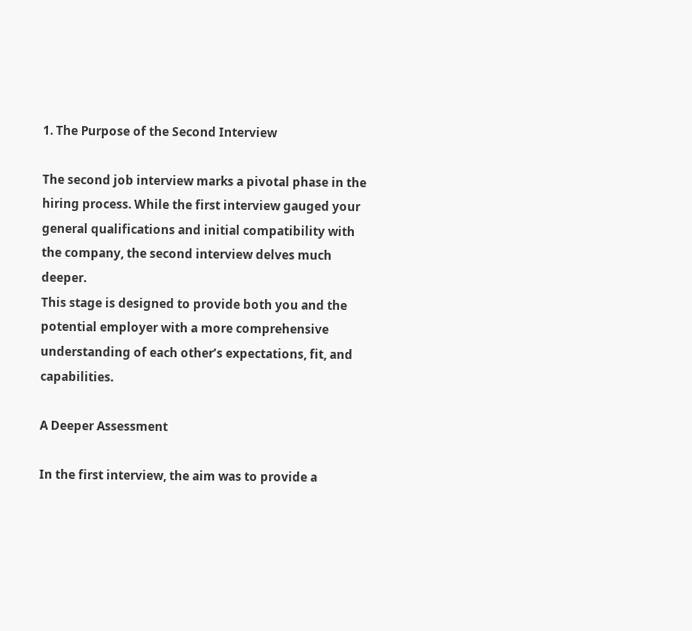1. The Purpose of the Second Interview

The second job interview marks a pivotal phase in the hiring process. While the first interview gauged your general qualifications and initial compatibility with the company, the second interview delves much deeper.
This stage is designed to provide both you and the potential employer with a more comprehensive understanding of each other’s expectations, fit, and capabilities.

A Deeper Assessment

In the first interview, the aim was to provide a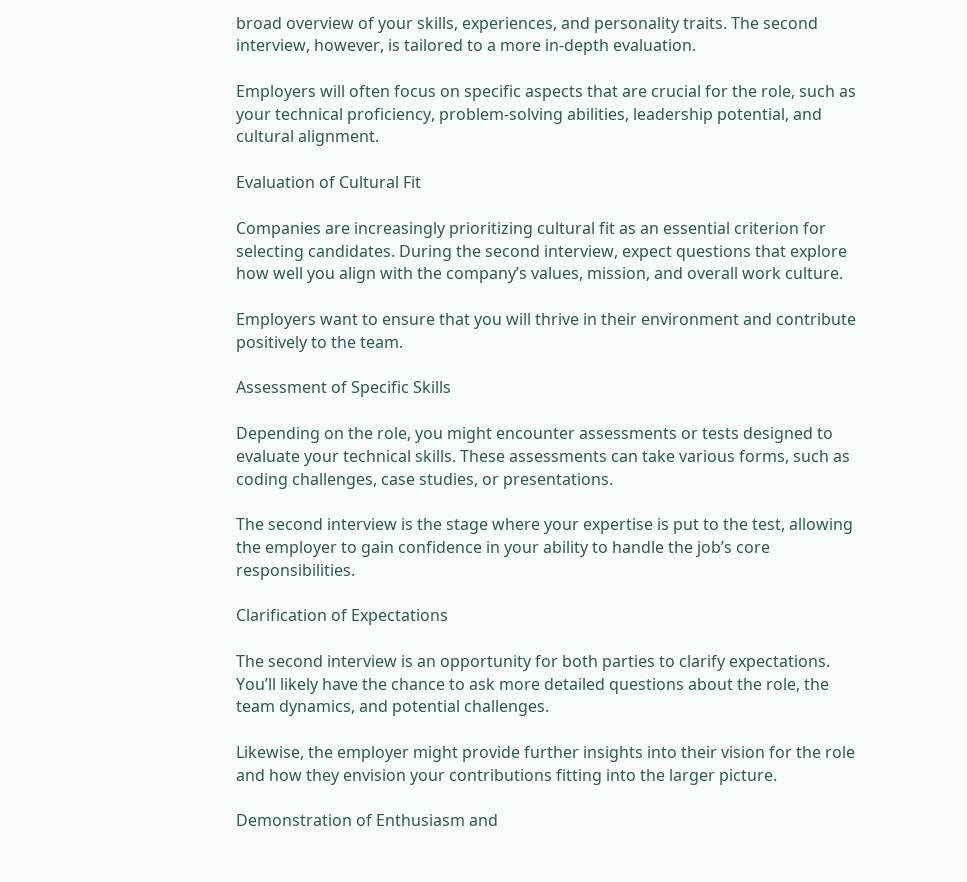broad overview of your skills, experiences, and personality traits. The second interview, however, is tailored to a more in-depth evaluation.

Employers will often focus on specific aspects that are crucial for the role, such as your technical proficiency, problem-solving abilities, leadership potential, and cultural alignment.

Evaluation of Cultural Fit

Companies are increasingly prioritizing cultural fit as an essential criterion for selecting candidates. During the second interview, expect questions that explore how well you align with the company’s values, mission, and overall work culture.

Employers want to ensure that you will thrive in their environment and contribute positively to the team.

Assessment of Specific Skills

Depending on the role, you might encounter assessments or tests designed to evaluate your technical skills. These assessments can take various forms, such as coding challenges, case studies, or presentations.

The second interview is the stage where your expertise is put to the test, allowing the employer to gain confidence in your ability to handle the job’s core responsibilities.

Clarification of Expectations

The second interview is an opportunity for both parties to clarify expectations. You’ll likely have the chance to ask more detailed questions about the role, the team dynamics, and potential challenges.

Likewise, the employer might provide further insights into their vision for the role and how they envision your contributions fitting into the larger picture.

Demonstration of Enthusiasm and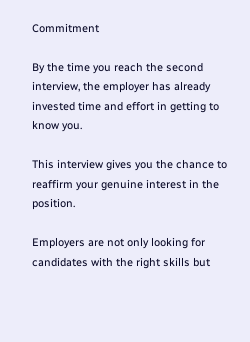Commitment

By the time you reach the second interview, the employer has already invested time and effort in getting to know you.

This interview gives you the chance to reaffirm your genuine interest in the position.

Employers are not only looking for candidates with the right skills but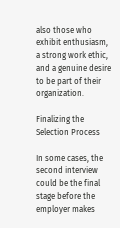also those who exhibit enthusiasm, a strong work ethic, and a genuine desire to be part of their organization.

Finalizing the Selection Process

In some cases, the second interview could be the final stage before the employer makes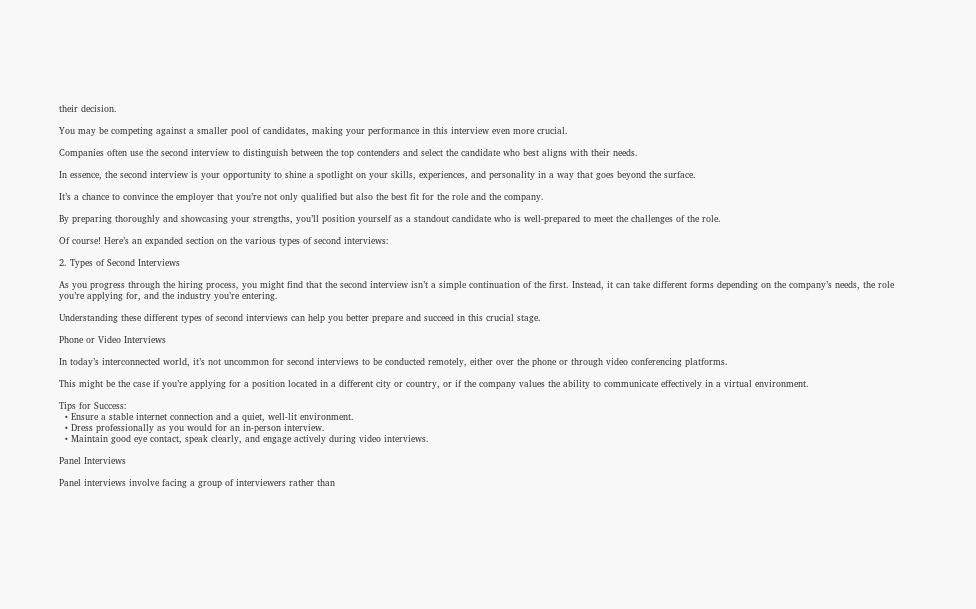their decision.

You may be competing against a smaller pool of candidates, making your performance in this interview even more crucial.

Companies often use the second interview to distinguish between the top contenders and select the candidate who best aligns with their needs.

In essence, the second interview is your opportunity to shine a spotlight on your skills, experiences, and personality in a way that goes beyond the surface.

It’s a chance to convince the employer that you’re not only qualified but also the best fit for the role and the company.

By preparing thoroughly and showcasing your strengths, you’ll position yourself as a standout candidate who is well-prepared to meet the challenges of the role.

Of course! Here’s an expanded section on the various types of second interviews:

2. Types of Second Interviews

As you progress through the hiring process, you might find that the second interview isn’t a simple continuation of the first. Instead, it can take different forms depending on the company’s needs, the role you’re applying for, and the industry you’re entering.

Understanding these different types of second interviews can help you better prepare and succeed in this crucial stage.

Phone or Video Interviews

In today’s interconnected world, it’s not uncommon for second interviews to be conducted remotely, either over the phone or through video conferencing platforms.

This might be the case if you’re applying for a position located in a different city or country, or if the company values the ability to communicate effectively in a virtual environment.

Tips for Success:
  • Ensure a stable internet connection and a quiet, well-lit environment.
  • Dress professionally as you would for an in-person interview.
  • Maintain good eye contact, speak clearly, and engage actively during video interviews.

Panel Interviews

Panel interviews involve facing a group of interviewers rather than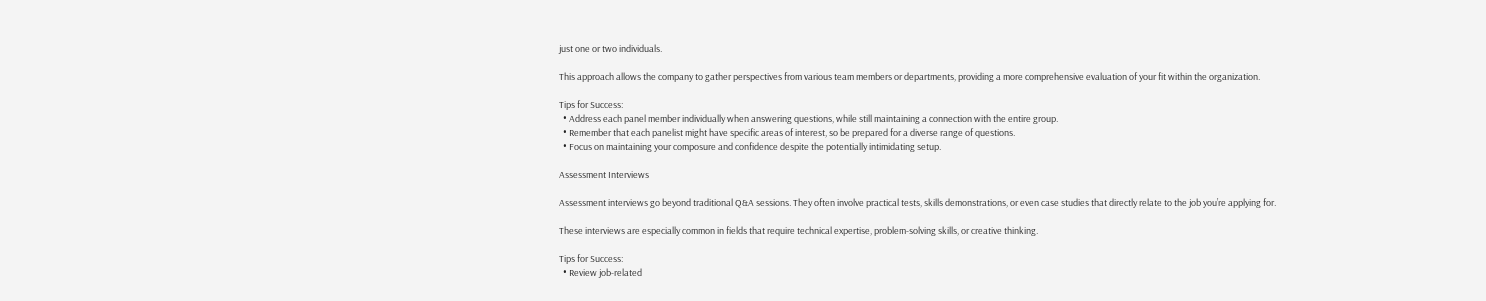just one or two individuals.

This approach allows the company to gather perspectives from various team members or departments, providing a more comprehensive evaluation of your fit within the organization.

Tips for Success:
  • Address each panel member individually when answering questions, while still maintaining a connection with the entire group.
  • Remember that each panelist might have specific areas of interest, so be prepared for a diverse range of questions.
  • Focus on maintaining your composure and confidence despite the potentially intimidating setup.

Assessment Interviews

Assessment interviews go beyond traditional Q&A sessions. They often involve practical tests, skills demonstrations, or even case studies that directly relate to the job you’re applying for.

These interviews are especially common in fields that require technical expertise, problem-solving skills, or creative thinking.

Tips for Success:
  • Review job-related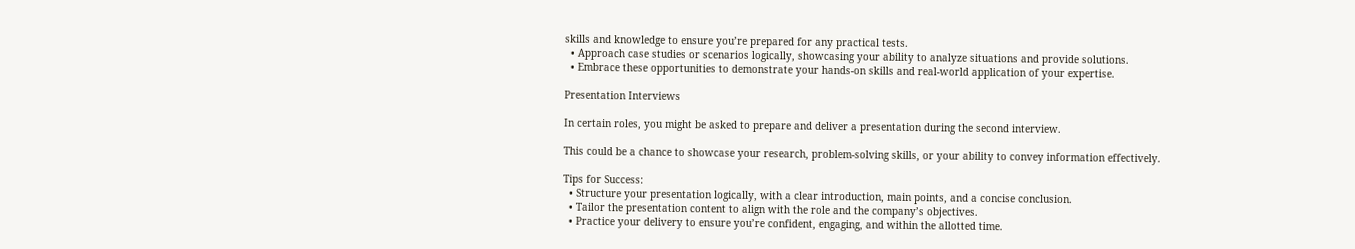skills and knowledge to ensure you’re prepared for any practical tests.
  • Approach case studies or scenarios logically, showcasing your ability to analyze situations and provide solutions.
  • Embrace these opportunities to demonstrate your hands-on skills and real-world application of your expertise.

Presentation Interviews

In certain roles, you might be asked to prepare and deliver a presentation during the second interview.

This could be a chance to showcase your research, problem-solving skills, or your ability to convey information effectively.

Tips for Success:
  • Structure your presentation logically, with a clear introduction, main points, and a concise conclusion.
  • Tailor the presentation content to align with the role and the company’s objectives.
  • Practice your delivery to ensure you’re confident, engaging, and within the allotted time.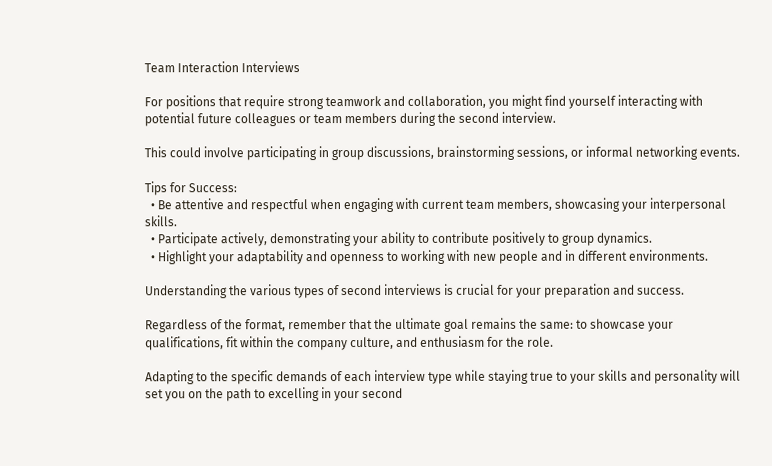Team Interaction Interviews

For positions that require strong teamwork and collaboration, you might find yourself interacting with potential future colleagues or team members during the second interview.

This could involve participating in group discussions, brainstorming sessions, or informal networking events.

Tips for Success:
  • Be attentive and respectful when engaging with current team members, showcasing your interpersonal skills.
  • Participate actively, demonstrating your ability to contribute positively to group dynamics.
  • Highlight your adaptability and openness to working with new people and in different environments.

Understanding the various types of second interviews is crucial for your preparation and success.

Regardless of the format, remember that the ultimate goal remains the same: to showcase your qualifications, fit within the company culture, and enthusiasm for the role.

Adapting to the specific demands of each interview type while staying true to your skills and personality will set you on the path to excelling in your second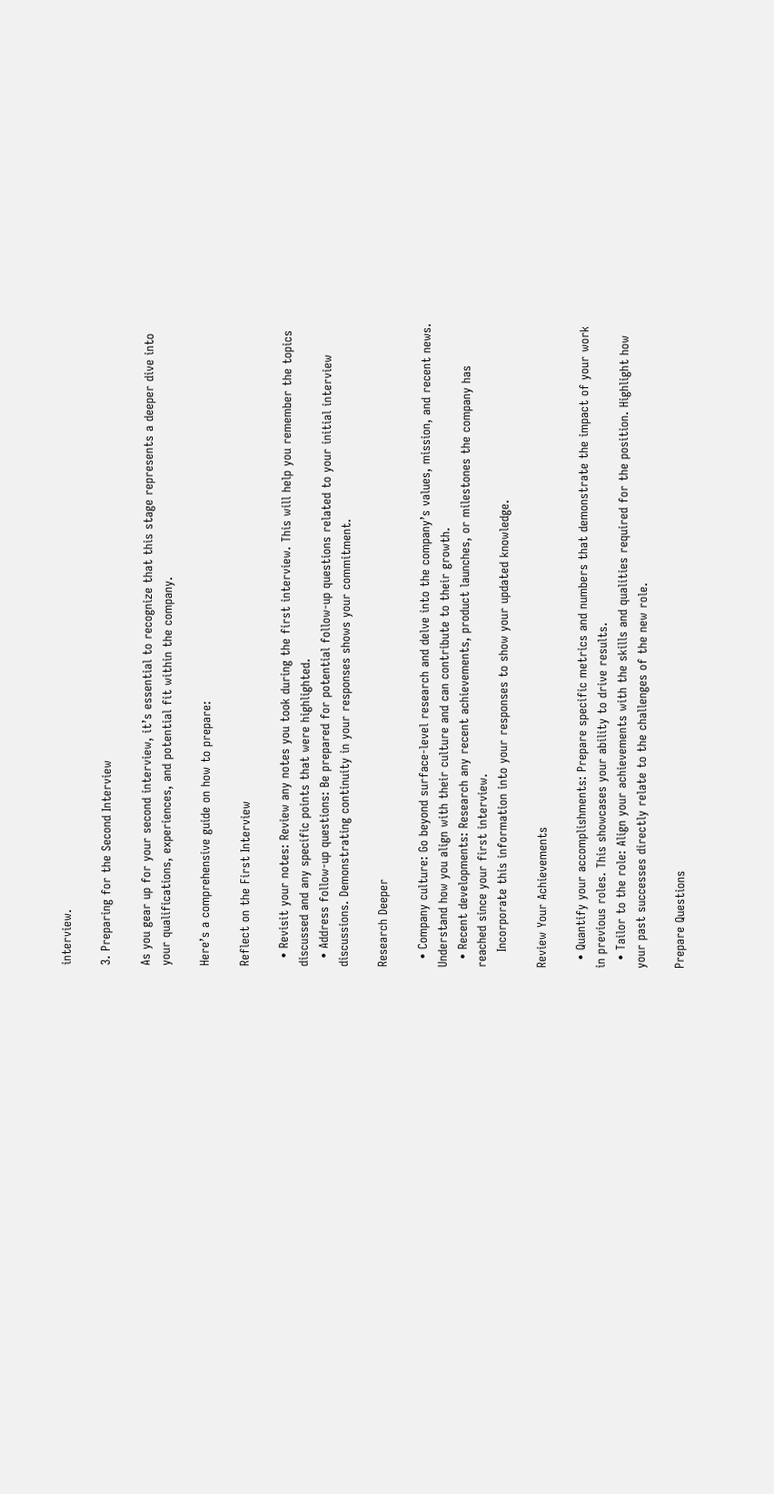interview.

3. Preparing for the Second Interview

As you gear up for your second interview, it’s essential to recognize that this stage represents a deeper dive into your qualifications, experiences, and potential fit within the company.

Here’s a comprehensive guide on how to prepare:

Reflect on the First Interview

  • Revisit your notes: Review any notes you took during the first interview. This will help you remember the topics discussed and any specific points that were highlighted.
  • Address follow-up questions: Be prepared for potential follow-up questions related to your initial interview discussions. Demonstrating continuity in your responses shows your commitment.

Research Deeper

  • Company culture: Go beyond surface-level research and delve into the company’s values, mission, and recent news. Understand how you align with their culture and can contribute to their growth.
  • Recent developments: Research any recent achievements, product launches, or milestones the company has reached since your first interview.
    Incorporate this information into your responses to show your updated knowledge.

Review Your Achievements

  • Quantify your accomplishments: Prepare specific metrics and numbers that demonstrate the impact of your work in previous roles. This showcases your ability to drive results.
  • Tailor to the role: Align your achievements with the skills and qualities required for the position. Highlight how your past successes directly relate to the challenges of the new role.

Prepare Questions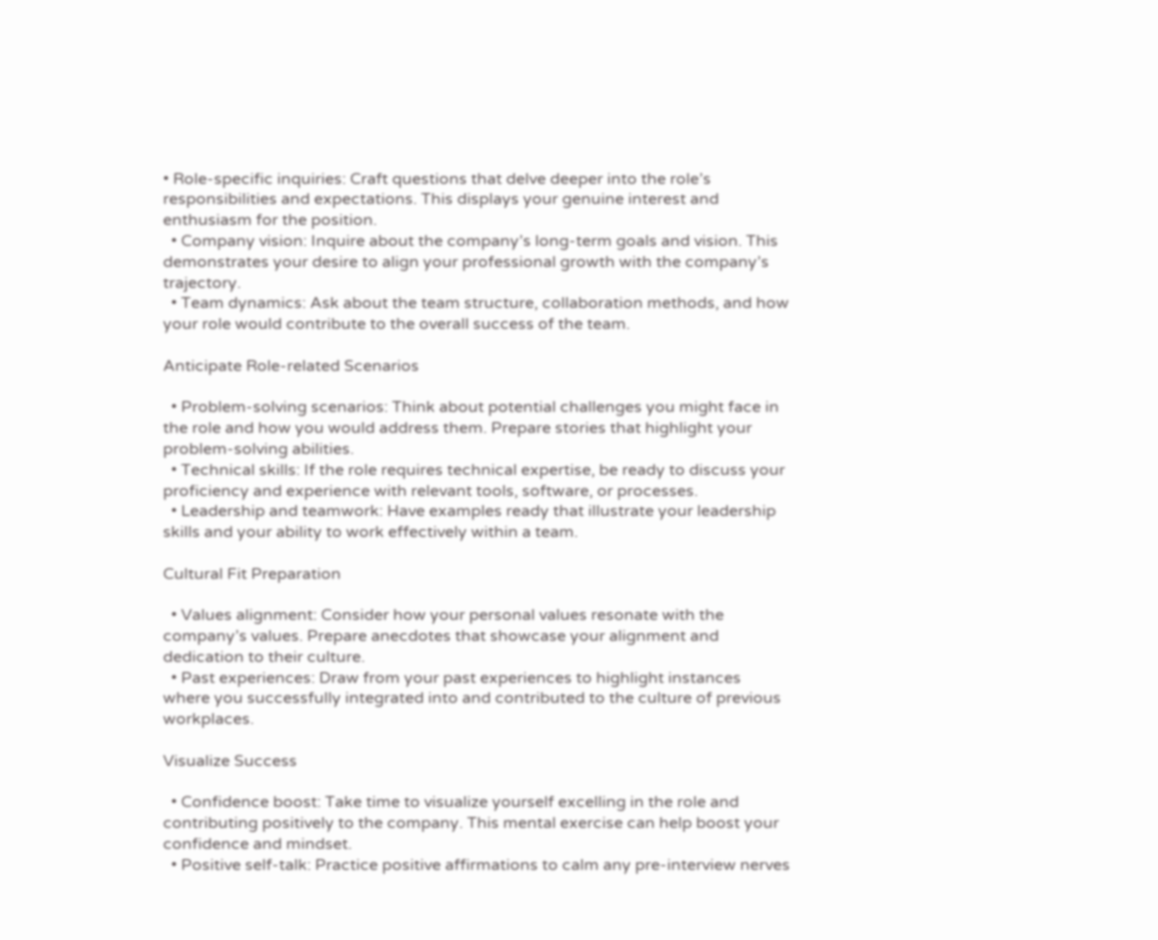• Role-specific inquiries: Craft questions that delve deeper into the role’s responsibilities and expectations. This displays your genuine interest and enthusiasm for the position.
  • Company vision: Inquire about the company’s long-term goals and vision. This demonstrates your desire to align your professional growth with the company’s trajectory.
  • Team dynamics: Ask about the team structure, collaboration methods, and how your role would contribute to the overall success of the team.

Anticipate Role-related Scenarios

  • Problem-solving scenarios: Think about potential challenges you might face in the role and how you would address them. Prepare stories that highlight your problem-solving abilities.
  • Technical skills: If the role requires technical expertise, be ready to discuss your proficiency and experience with relevant tools, software, or processes.
  • Leadership and teamwork: Have examples ready that illustrate your leadership skills and your ability to work effectively within a team.

Cultural Fit Preparation

  • Values alignment: Consider how your personal values resonate with the company’s values. Prepare anecdotes that showcase your alignment and dedication to their culture.
  • Past experiences: Draw from your past experiences to highlight instances where you successfully integrated into and contributed to the culture of previous workplaces.

Visualize Success

  • Confidence boost: Take time to visualize yourself excelling in the role and contributing positively to the company. This mental exercise can help boost your confidence and mindset.
  • Positive self-talk: Practice positive affirmations to calm any pre-interview nerves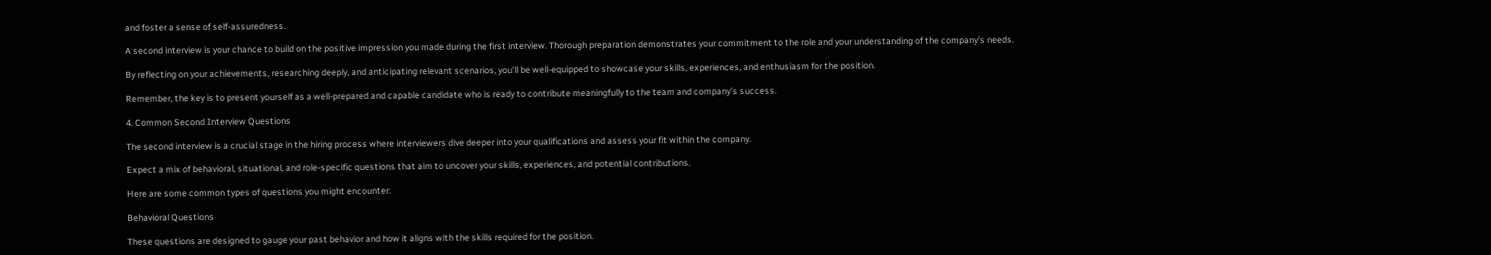and foster a sense of self-assuredness.

A second interview is your chance to build on the positive impression you made during the first interview. Thorough preparation demonstrates your commitment to the role and your understanding of the company’s needs.

By reflecting on your achievements, researching deeply, and anticipating relevant scenarios, you’ll be well-equipped to showcase your skills, experiences, and enthusiasm for the position.

Remember, the key is to present yourself as a well-prepared and capable candidate who is ready to contribute meaningfully to the team and company’s success.

4. Common Second Interview Questions

The second interview is a crucial stage in the hiring process where interviewers dive deeper into your qualifications and assess your fit within the company.

Expect a mix of behavioral, situational, and role-specific questions that aim to uncover your skills, experiences, and potential contributions.

Here are some common types of questions you might encounter:

Behavioral Questions

These questions are designed to gauge your past behavior and how it aligns with the skills required for the position.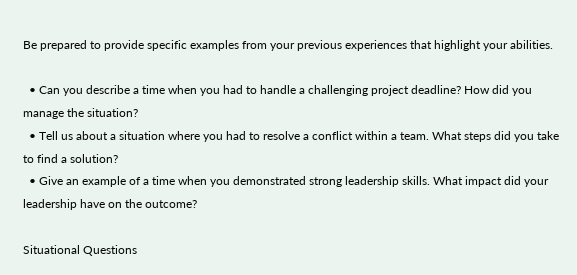Be prepared to provide specific examples from your previous experiences that highlight your abilities.

  • Can you describe a time when you had to handle a challenging project deadline? How did you manage the situation?
  • Tell us about a situation where you had to resolve a conflict within a team. What steps did you take to find a solution?
  • Give an example of a time when you demonstrated strong leadership skills. What impact did your leadership have on the outcome?

Situational Questions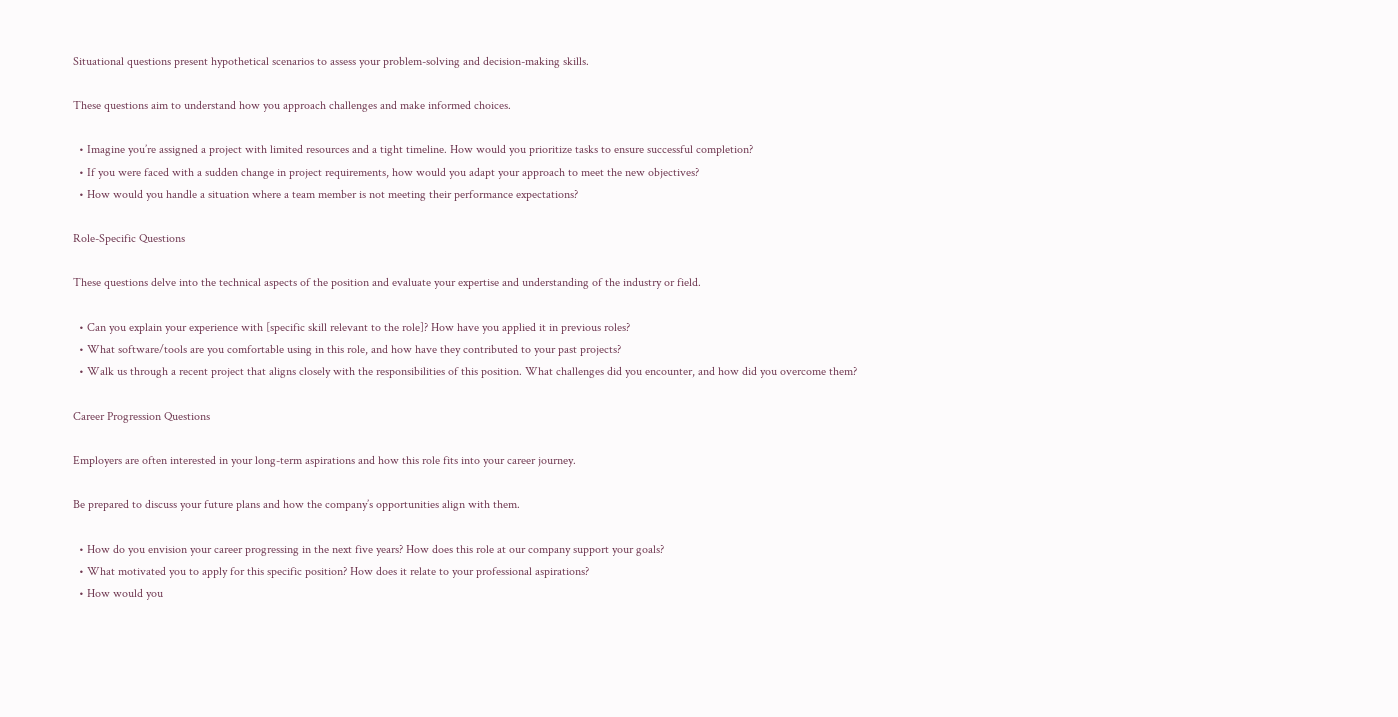Situational questions present hypothetical scenarios to assess your problem-solving and decision-making skills.

These questions aim to understand how you approach challenges and make informed choices.

  • Imagine you’re assigned a project with limited resources and a tight timeline. How would you prioritize tasks to ensure successful completion?
  • If you were faced with a sudden change in project requirements, how would you adapt your approach to meet the new objectives?
  • How would you handle a situation where a team member is not meeting their performance expectations?

Role-Specific Questions

These questions delve into the technical aspects of the position and evaluate your expertise and understanding of the industry or field.

  • Can you explain your experience with [specific skill relevant to the role]? How have you applied it in previous roles?
  • What software/tools are you comfortable using in this role, and how have they contributed to your past projects?
  • Walk us through a recent project that aligns closely with the responsibilities of this position. What challenges did you encounter, and how did you overcome them?

Career Progression Questions

Employers are often interested in your long-term aspirations and how this role fits into your career journey.

Be prepared to discuss your future plans and how the company’s opportunities align with them.

  • How do you envision your career progressing in the next five years? How does this role at our company support your goals?
  • What motivated you to apply for this specific position? How does it relate to your professional aspirations?
  • How would you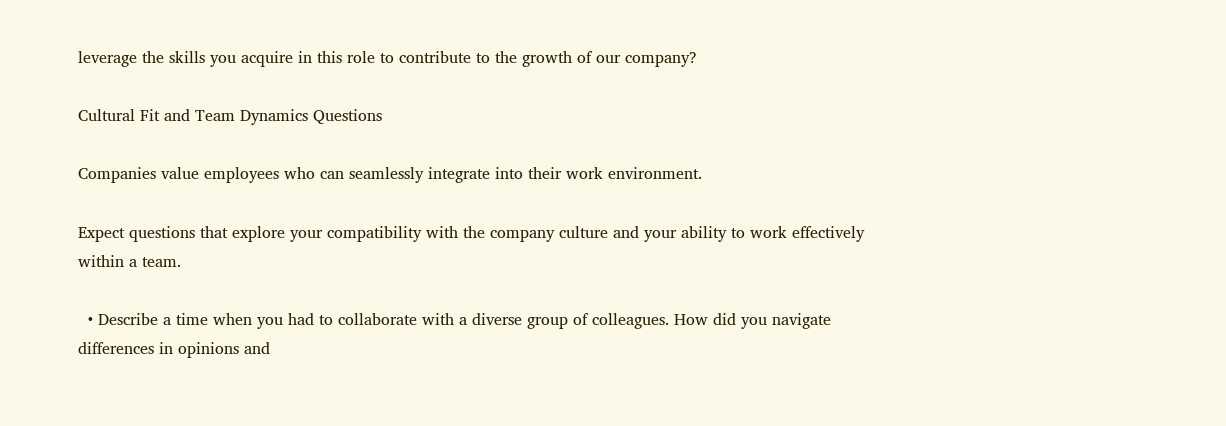leverage the skills you acquire in this role to contribute to the growth of our company?

Cultural Fit and Team Dynamics Questions

Companies value employees who can seamlessly integrate into their work environment.

Expect questions that explore your compatibility with the company culture and your ability to work effectively within a team.

  • Describe a time when you had to collaborate with a diverse group of colleagues. How did you navigate differences in opinions and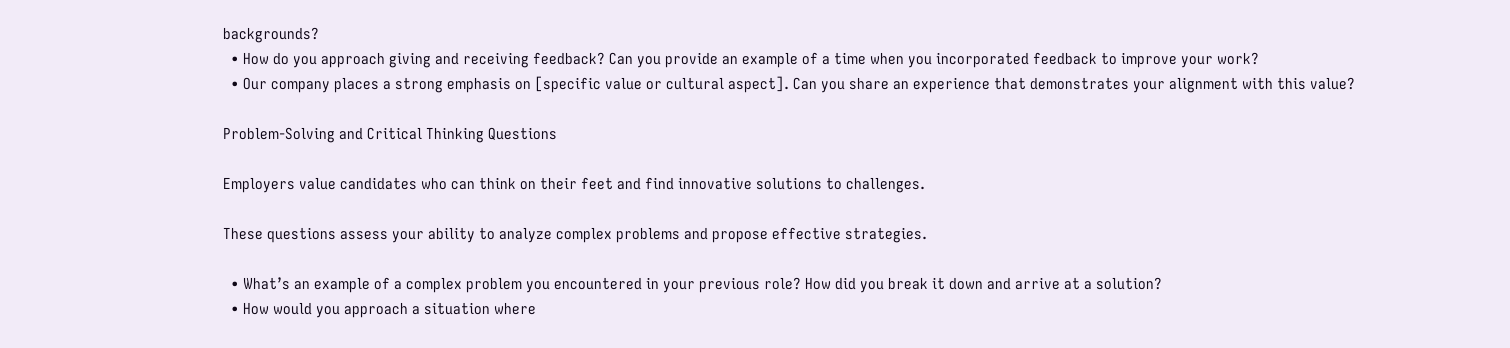backgrounds?
  • How do you approach giving and receiving feedback? Can you provide an example of a time when you incorporated feedback to improve your work?
  • Our company places a strong emphasis on [specific value or cultural aspect]. Can you share an experience that demonstrates your alignment with this value?

Problem-Solving and Critical Thinking Questions

Employers value candidates who can think on their feet and find innovative solutions to challenges.

These questions assess your ability to analyze complex problems and propose effective strategies.

  • What’s an example of a complex problem you encountered in your previous role? How did you break it down and arrive at a solution?
  • How would you approach a situation where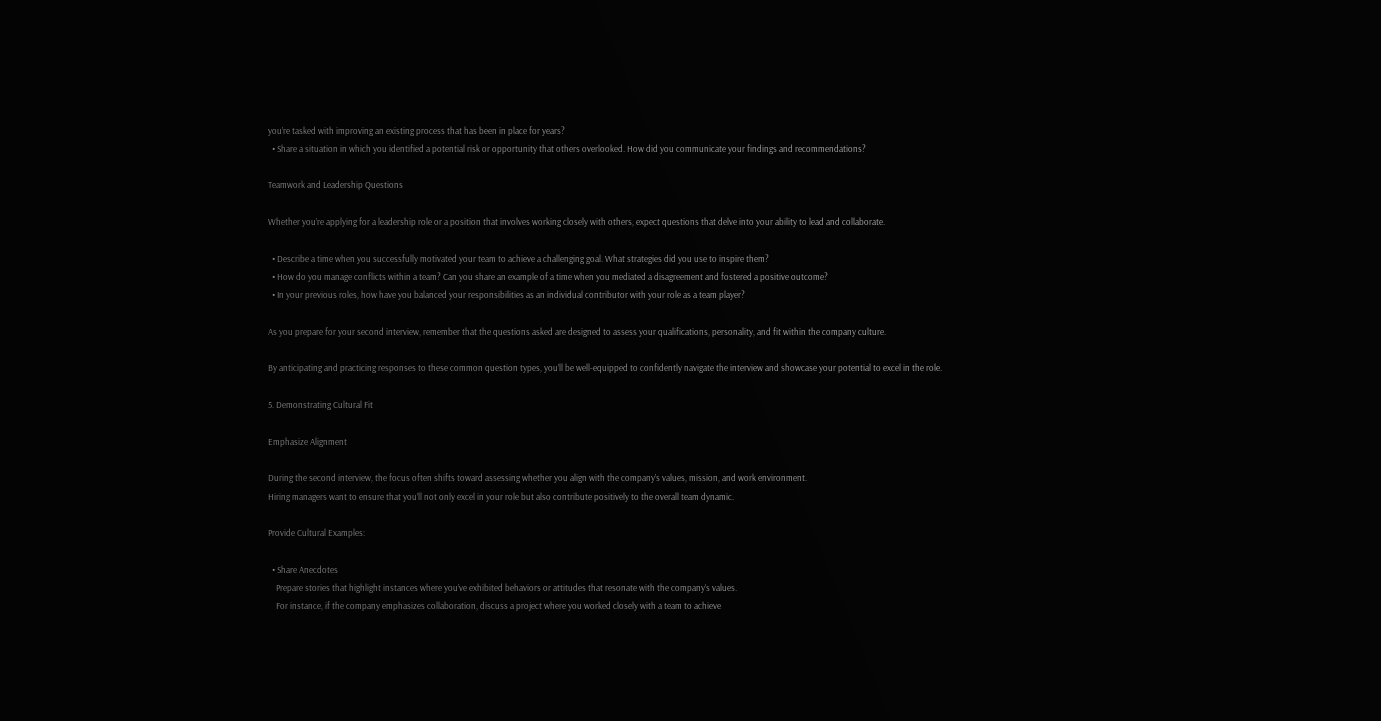you’re tasked with improving an existing process that has been in place for years?
  • Share a situation in which you identified a potential risk or opportunity that others overlooked. How did you communicate your findings and recommendations?

Teamwork and Leadership Questions

Whether you’re applying for a leadership role or a position that involves working closely with others, expect questions that delve into your ability to lead and collaborate.

  • Describe a time when you successfully motivated your team to achieve a challenging goal. What strategies did you use to inspire them?
  • How do you manage conflicts within a team? Can you share an example of a time when you mediated a disagreement and fostered a positive outcome?
  • In your previous roles, how have you balanced your responsibilities as an individual contributor with your role as a team player?

As you prepare for your second interview, remember that the questions asked are designed to assess your qualifications, personality, and fit within the company culture.

By anticipating and practicing responses to these common question types, you’ll be well-equipped to confidently navigate the interview and showcase your potential to excel in the role.

5. Demonstrating Cultural Fit

Emphasize Alignment

During the second interview, the focus often shifts toward assessing whether you align with the company’s values, mission, and work environment.
Hiring managers want to ensure that you’ll not only excel in your role but also contribute positively to the overall team dynamic.

Provide Cultural Examples:

  • Share Anecdotes
    Prepare stories that highlight instances where you’ve exhibited behaviors or attitudes that resonate with the company’s values.
    For instance, if the company emphasizes collaboration, discuss a project where you worked closely with a team to achieve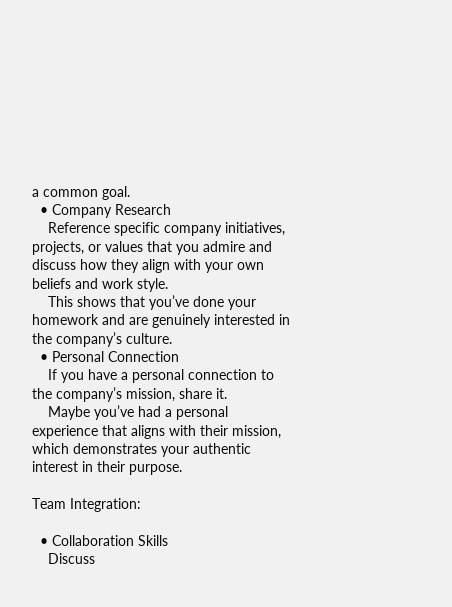a common goal.
  • Company Research
    Reference specific company initiatives, projects, or values that you admire and discuss how they align with your own beliefs and work style.
    This shows that you’ve done your homework and are genuinely interested in the company’s culture.
  • Personal Connection
    If you have a personal connection to the company’s mission, share it.
    Maybe you’ve had a personal experience that aligns with their mission, which demonstrates your authentic interest in their purpose.

Team Integration:

  • Collaboration Skills
    Discuss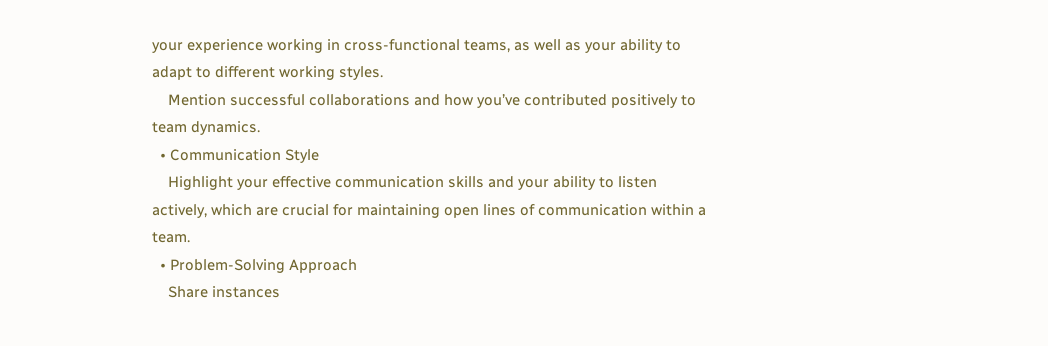your experience working in cross-functional teams, as well as your ability to adapt to different working styles.
    Mention successful collaborations and how you’ve contributed positively to team dynamics.
  • Communication Style
    Highlight your effective communication skills and your ability to listen actively, which are crucial for maintaining open lines of communication within a team.
  • Problem-Solving Approach
    Share instances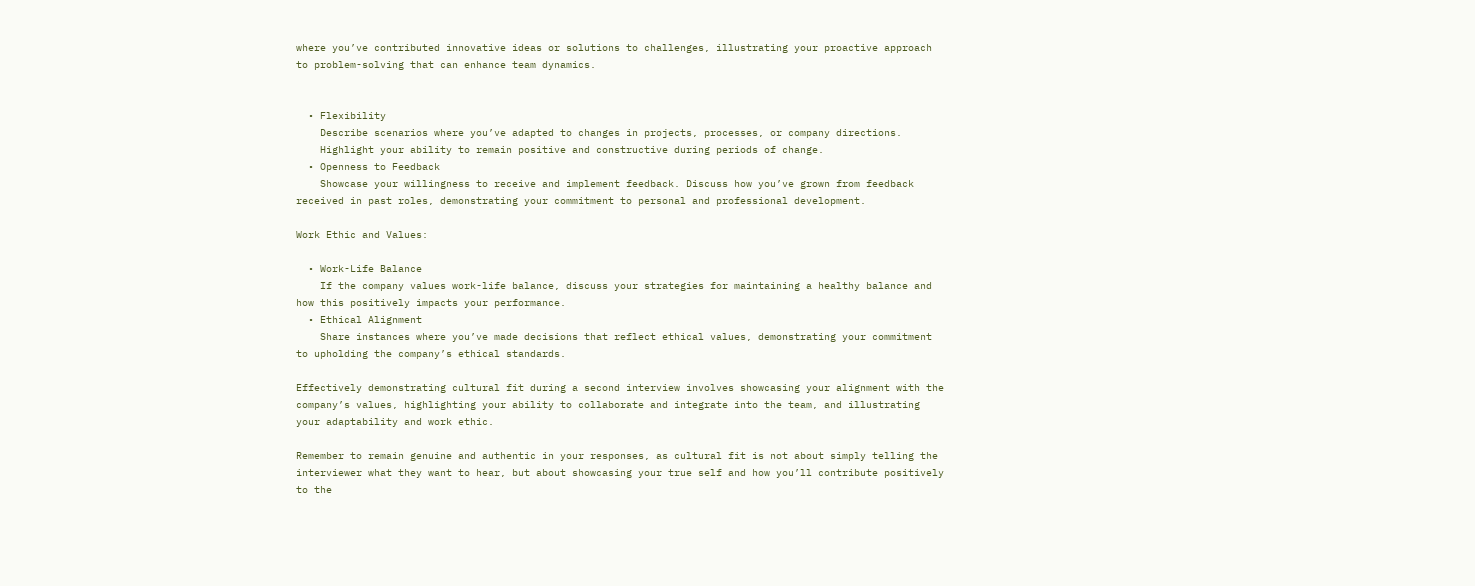where you’ve contributed innovative ideas or solutions to challenges, illustrating your proactive approach to problem-solving that can enhance team dynamics.


  • Flexibility
    Describe scenarios where you’ve adapted to changes in projects, processes, or company directions.
    Highlight your ability to remain positive and constructive during periods of change.
  • Openness to Feedback
    Showcase your willingness to receive and implement feedback. Discuss how you’ve grown from feedback received in past roles, demonstrating your commitment to personal and professional development.

Work Ethic and Values:

  • Work-Life Balance
    If the company values work-life balance, discuss your strategies for maintaining a healthy balance and how this positively impacts your performance.
  • Ethical Alignment
    Share instances where you’ve made decisions that reflect ethical values, demonstrating your commitment to upholding the company’s ethical standards.

Effectively demonstrating cultural fit during a second interview involves showcasing your alignment with the company’s values, highlighting your ability to collaborate and integrate into the team, and illustrating your adaptability and work ethic.

Remember to remain genuine and authentic in your responses, as cultural fit is not about simply telling the interviewer what they want to hear, but about showcasing your true self and how you’ll contribute positively to the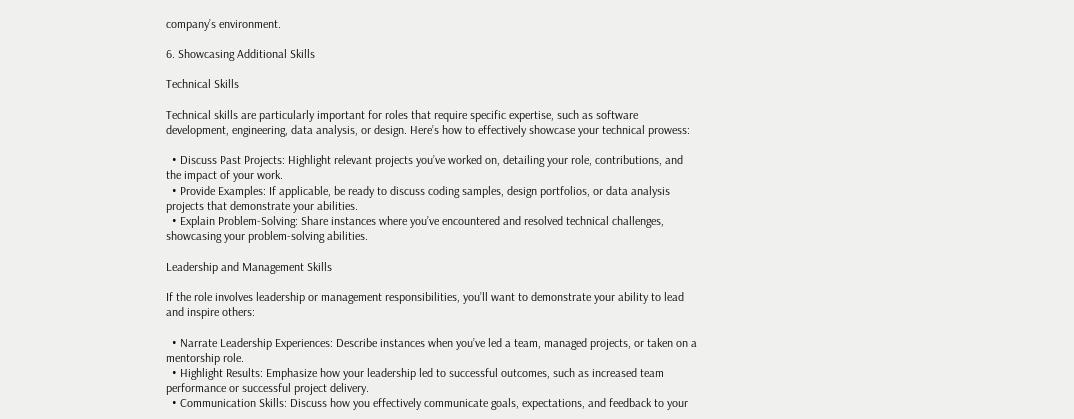company’s environment.

6. Showcasing Additional Skills

Technical Skills

Technical skills are particularly important for roles that require specific expertise, such as software development, engineering, data analysis, or design. Here’s how to effectively showcase your technical prowess:

  • Discuss Past Projects: Highlight relevant projects you’ve worked on, detailing your role, contributions, and the impact of your work.
  • Provide Examples: If applicable, be ready to discuss coding samples, design portfolios, or data analysis projects that demonstrate your abilities.
  • Explain Problem-Solving: Share instances where you’ve encountered and resolved technical challenges, showcasing your problem-solving abilities.

Leadership and Management Skills

If the role involves leadership or management responsibilities, you’ll want to demonstrate your ability to lead and inspire others:

  • Narrate Leadership Experiences: Describe instances when you’ve led a team, managed projects, or taken on a mentorship role.
  • Highlight Results: Emphasize how your leadership led to successful outcomes, such as increased team performance or successful project delivery.
  • Communication Skills: Discuss how you effectively communicate goals, expectations, and feedback to your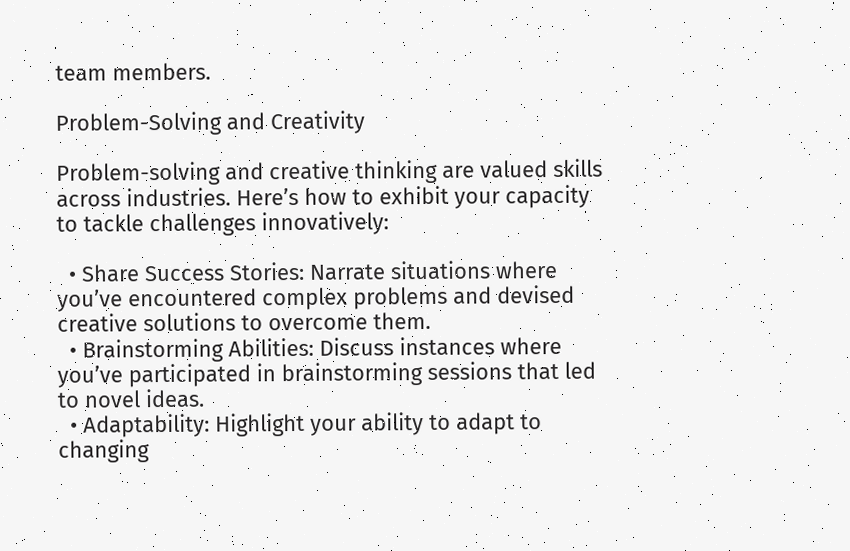team members.

Problem-Solving and Creativity

Problem-solving and creative thinking are valued skills across industries. Here’s how to exhibit your capacity to tackle challenges innovatively:

  • Share Success Stories: Narrate situations where you’ve encountered complex problems and devised creative solutions to overcome them.
  • Brainstorming Abilities: Discuss instances where you’ve participated in brainstorming sessions that led to novel ideas.
  • Adaptability: Highlight your ability to adapt to changing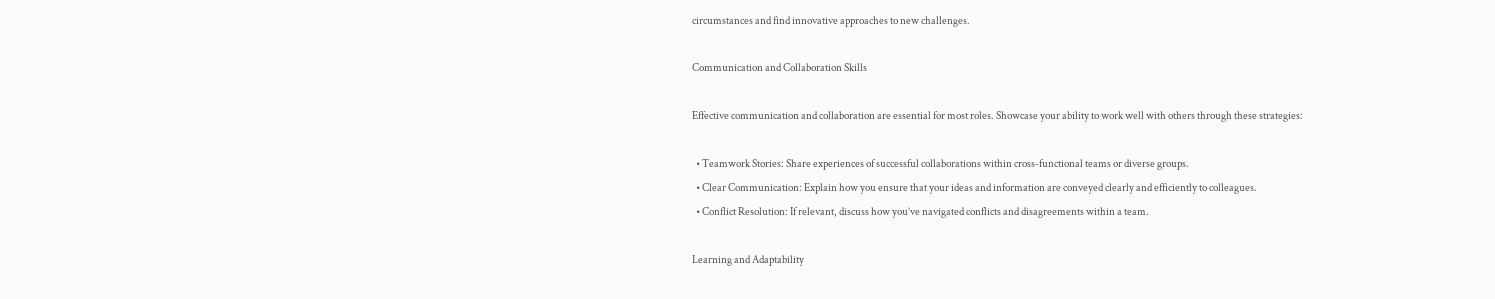circumstances and find innovative approaches to new challenges.

Communication and Collaboration Skills

Effective communication and collaboration are essential for most roles. Showcase your ability to work well with others through these strategies:

  • Teamwork Stories: Share experiences of successful collaborations within cross-functional teams or diverse groups.
  • Clear Communication: Explain how you ensure that your ideas and information are conveyed clearly and efficiently to colleagues.
  • Conflict Resolution: If relevant, discuss how you’ve navigated conflicts and disagreements within a team.

Learning and Adaptability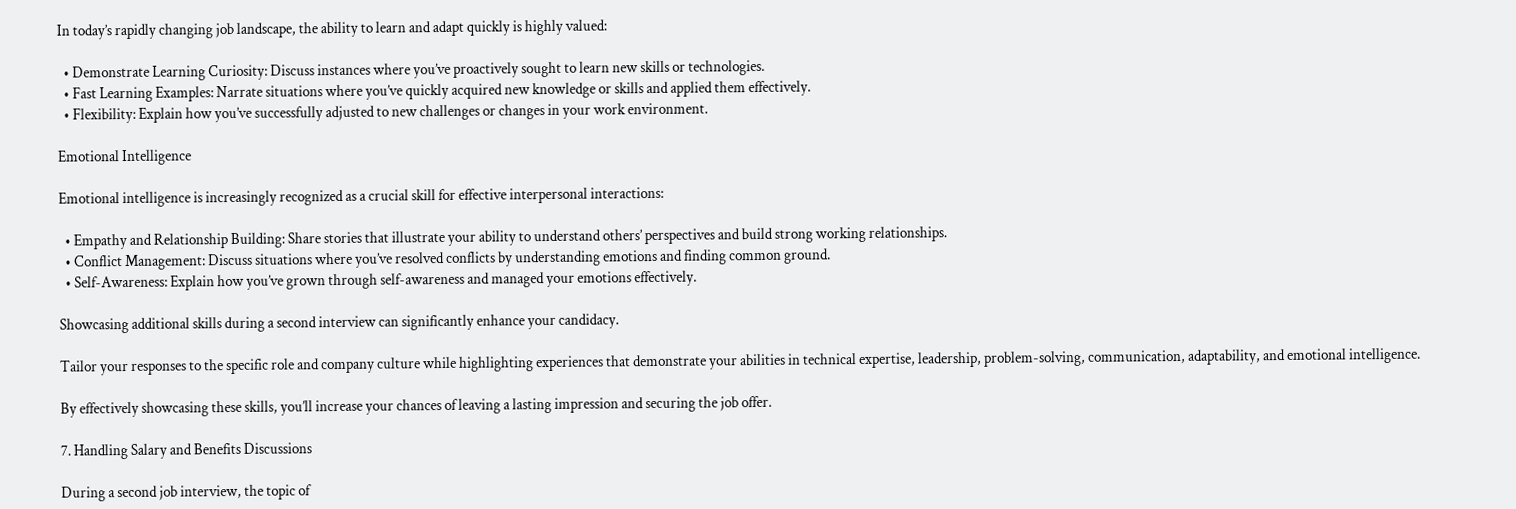In today’s rapidly changing job landscape, the ability to learn and adapt quickly is highly valued:

  • Demonstrate Learning Curiosity: Discuss instances where you’ve proactively sought to learn new skills or technologies.
  • Fast Learning Examples: Narrate situations where you’ve quickly acquired new knowledge or skills and applied them effectively.
  • Flexibility: Explain how you’ve successfully adjusted to new challenges or changes in your work environment.

Emotional Intelligence

Emotional intelligence is increasingly recognized as a crucial skill for effective interpersonal interactions:

  • Empathy and Relationship Building: Share stories that illustrate your ability to understand others’ perspectives and build strong working relationships.
  • Conflict Management: Discuss situations where you’ve resolved conflicts by understanding emotions and finding common ground.
  • Self-Awareness: Explain how you’ve grown through self-awareness and managed your emotions effectively.

Showcasing additional skills during a second interview can significantly enhance your candidacy.

Tailor your responses to the specific role and company culture while highlighting experiences that demonstrate your abilities in technical expertise, leadership, problem-solving, communication, adaptability, and emotional intelligence.

By effectively showcasing these skills, you’ll increase your chances of leaving a lasting impression and securing the job offer.

7. Handling Salary and Benefits Discussions

During a second job interview, the topic of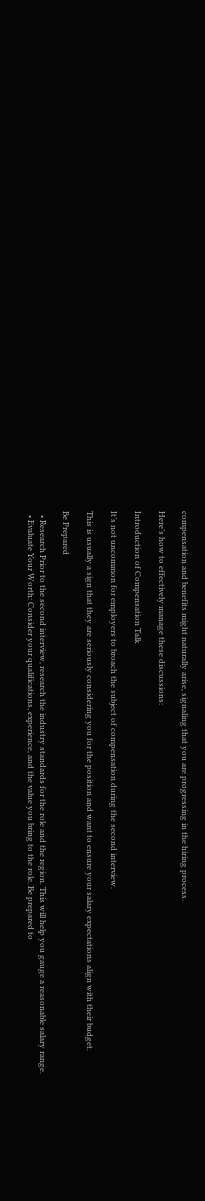compensation and benefits might naturally arise, signaling that you are progressing in the hiring process.

Here’s how to effectively manage these discussions:

Introduction of Compensation Talk

It’s not uncommon for employers to broach the subject of compensation during the second interview.

This is usually a sign that they are seriously considering you for the position and want to ensure your salary expectations align with their budget.

Be Prepared

  • Research Prior to the second interview, research the industry standards for the role and the region. This will help you gauge a reasonable salary range.
  • Evaluate Your Worth: Consider your qualifications, experience, and the value you bring to the role. Be prepared to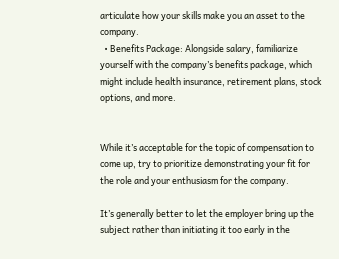articulate how your skills make you an asset to the company.
  • Benefits Package: Alongside salary, familiarize yourself with the company’s benefits package, which might include health insurance, retirement plans, stock options, and more.


While it’s acceptable for the topic of compensation to come up, try to prioritize demonstrating your fit for the role and your enthusiasm for the company.

It’s generally better to let the employer bring up the subject rather than initiating it too early in the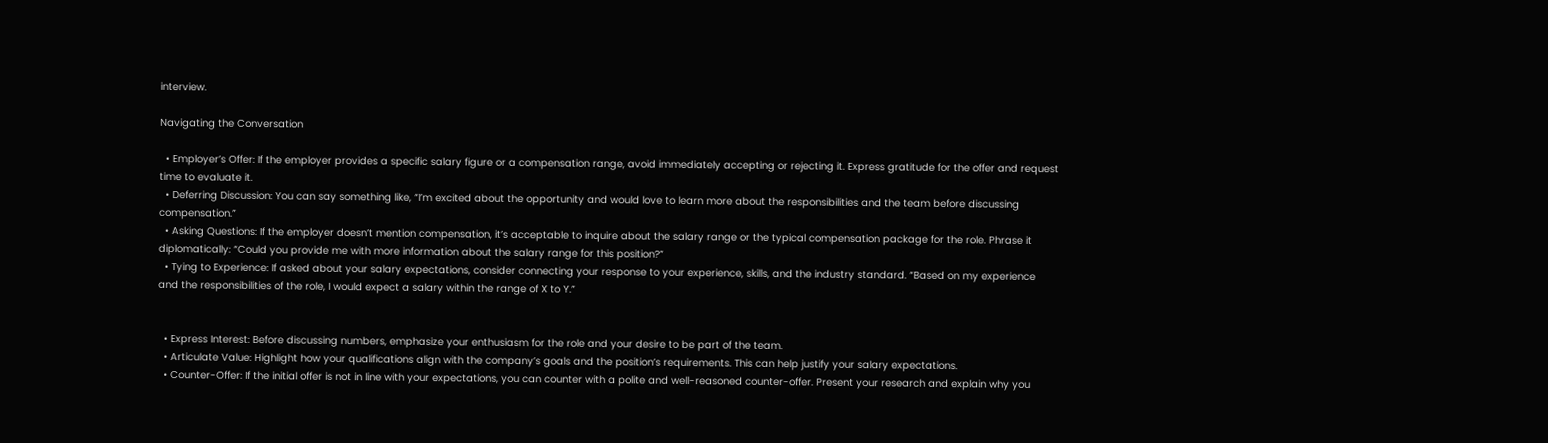interview.

Navigating the Conversation

  • Employer’s Offer: If the employer provides a specific salary figure or a compensation range, avoid immediately accepting or rejecting it. Express gratitude for the offer and request time to evaluate it.
  • Deferring Discussion: You can say something like, “I’m excited about the opportunity and would love to learn more about the responsibilities and the team before discussing compensation.”
  • Asking Questions: If the employer doesn’t mention compensation, it’s acceptable to inquire about the salary range or the typical compensation package for the role. Phrase it diplomatically: “Could you provide me with more information about the salary range for this position?”
  • Tying to Experience: If asked about your salary expectations, consider connecting your response to your experience, skills, and the industry standard. “Based on my experience and the responsibilities of the role, I would expect a salary within the range of X to Y.”


  • Express Interest: Before discussing numbers, emphasize your enthusiasm for the role and your desire to be part of the team.
  • Articulate Value: Highlight how your qualifications align with the company’s goals and the position’s requirements. This can help justify your salary expectations.
  • Counter-Offer: If the initial offer is not in line with your expectations, you can counter with a polite and well-reasoned counter-offer. Present your research and explain why you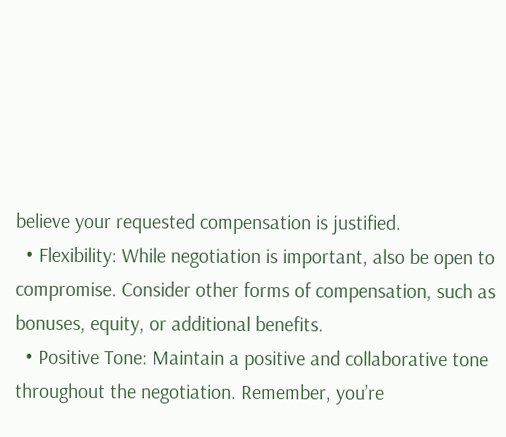believe your requested compensation is justified.
  • Flexibility: While negotiation is important, also be open to compromise. Consider other forms of compensation, such as bonuses, equity, or additional benefits.
  • Positive Tone: Maintain a positive and collaborative tone throughout the negotiation. Remember, you’re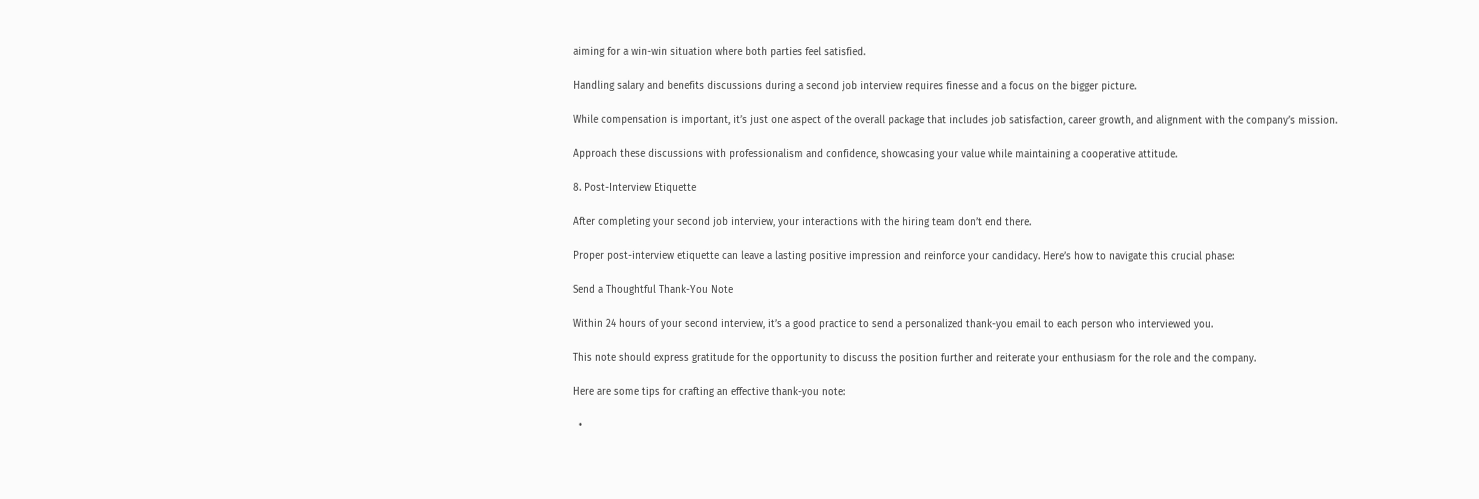aiming for a win-win situation where both parties feel satisfied.

Handling salary and benefits discussions during a second job interview requires finesse and a focus on the bigger picture.

While compensation is important, it’s just one aspect of the overall package that includes job satisfaction, career growth, and alignment with the company’s mission.

Approach these discussions with professionalism and confidence, showcasing your value while maintaining a cooperative attitude.

8. Post-Interview Etiquette

After completing your second job interview, your interactions with the hiring team don’t end there.

Proper post-interview etiquette can leave a lasting positive impression and reinforce your candidacy. Here’s how to navigate this crucial phase:

Send a Thoughtful Thank-You Note

Within 24 hours of your second interview, it’s a good practice to send a personalized thank-you email to each person who interviewed you.

This note should express gratitude for the opportunity to discuss the position further and reiterate your enthusiasm for the role and the company.

Here are some tips for crafting an effective thank-you note:

  •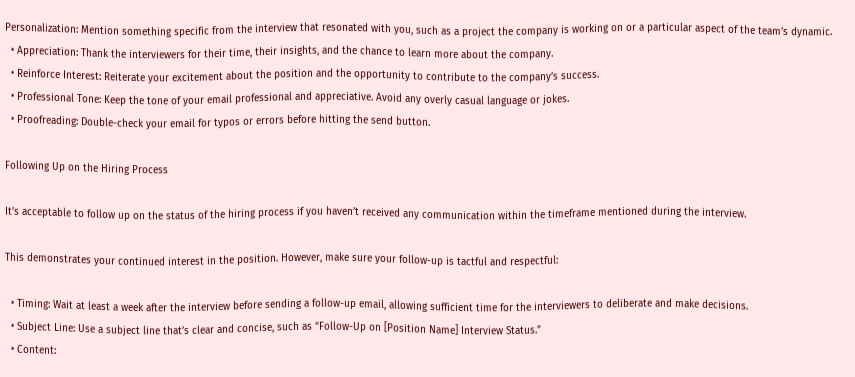Personalization: Mention something specific from the interview that resonated with you, such as a project the company is working on or a particular aspect of the team’s dynamic.
  • Appreciation: Thank the interviewers for their time, their insights, and the chance to learn more about the company.
  • Reinforce Interest: Reiterate your excitement about the position and the opportunity to contribute to the company’s success.
  • Professional Tone: Keep the tone of your email professional and appreciative. Avoid any overly casual language or jokes.
  • Proofreading: Double-check your email for typos or errors before hitting the send button.

Following Up on the Hiring Process

It’s acceptable to follow up on the status of the hiring process if you haven’t received any communication within the timeframe mentioned during the interview.

This demonstrates your continued interest in the position. However, make sure your follow-up is tactful and respectful:

  • Timing: Wait at least a week after the interview before sending a follow-up email, allowing sufficient time for the interviewers to deliberate and make decisions.
  • Subject Line: Use a subject line that’s clear and concise, such as “Follow-Up on [Position Name] Interview Status.”
  • Content: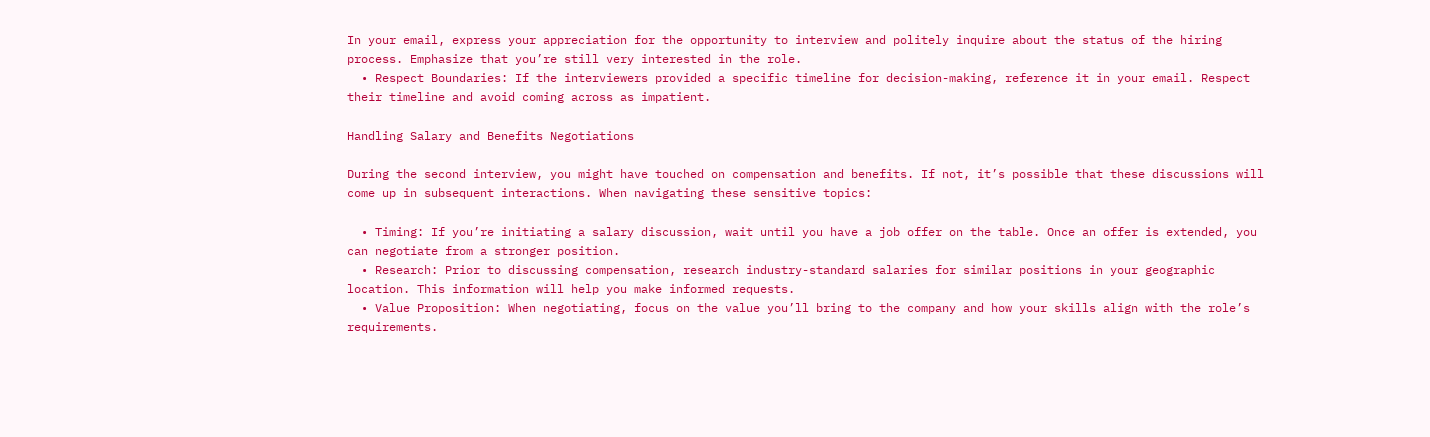In your email, express your appreciation for the opportunity to interview and politely inquire about the status of the hiring process. Emphasize that you’re still very interested in the role.
  • Respect Boundaries: If the interviewers provided a specific timeline for decision-making, reference it in your email. Respect their timeline and avoid coming across as impatient.

Handling Salary and Benefits Negotiations

During the second interview, you might have touched on compensation and benefits. If not, it’s possible that these discussions will come up in subsequent interactions. When navigating these sensitive topics:

  • Timing: If you’re initiating a salary discussion, wait until you have a job offer on the table. Once an offer is extended, you can negotiate from a stronger position.
  • Research: Prior to discussing compensation, research industry-standard salaries for similar positions in your geographic location. This information will help you make informed requests.
  • Value Proposition: When negotiating, focus on the value you’ll bring to the company and how your skills align with the role’s requirements.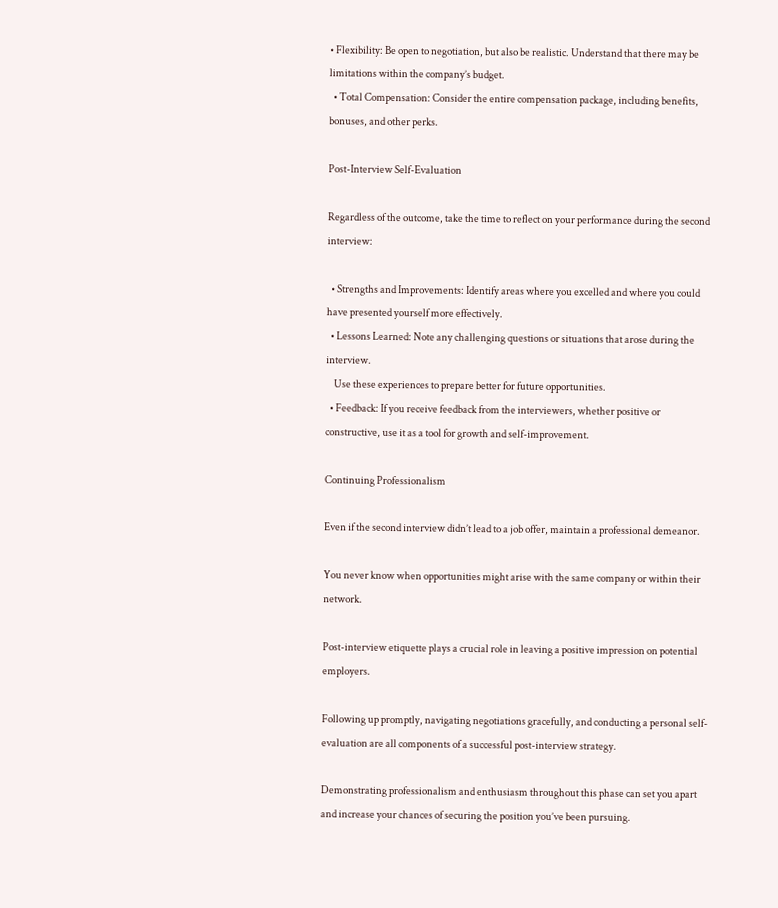• Flexibility: Be open to negotiation, but also be realistic. Understand that there may be limitations within the company’s budget.
  • Total Compensation: Consider the entire compensation package, including benefits, bonuses, and other perks.

Post-Interview Self-Evaluation

Regardless of the outcome, take the time to reflect on your performance during the second interview:

  • Strengths and Improvements: Identify areas where you excelled and where you could have presented yourself more effectively.
  • Lessons Learned: Note any challenging questions or situations that arose during the interview.
    Use these experiences to prepare better for future opportunities.
  • Feedback: If you receive feedback from the interviewers, whether positive or constructive, use it as a tool for growth and self-improvement.

Continuing Professionalism

Even if the second interview didn’t lead to a job offer, maintain a professional demeanor.

You never know when opportunities might arise with the same company or within their network.

Post-interview etiquette plays a crucial role in leaving a positive impression on potential employers.

Following up promptly, navigating negotiations gracefully, and conducting a personal self-evaluation are all components of a successful post-interview strategy.

Demonstrating professionalism and enthusiasm throughout this phase can set you apart and increase your chances of securing the position you’ve been pursuing.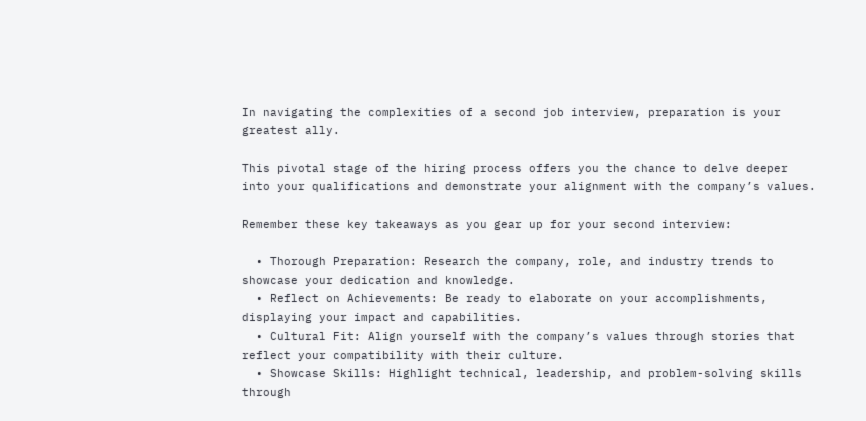In navigating the complexities of a second job interview, preparation is your greatest ally.

This pivotal stage of the hiring process offers you the chance to delve deeper into your qualifications and demonstrate your alignment with the company’s values.

Remember these key takeaways as you gear up for your second interview:

  • Thorough Preparation: Research the company, role, and industry trends to showcase your dedication and knowledge.
  • Reflect on Achievements: Be ready to elaborate on your accomplishments, displaying your impact and capabilities.
  • Cultural Fit: Align yourself with the company’s values through stories that reflect your compatibility with their culture.
  • Showcase Skills: Highlight technical, leadership, and problem-solving skills through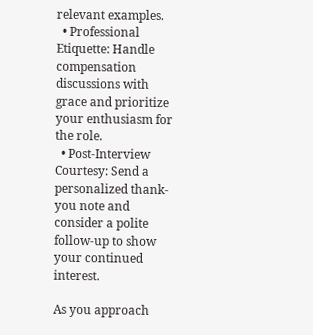relevant examples.
  • Professional Etiquette: Handle compensation discussions with grace and prioritize your enthusiasm for the role.
  • Post-Interview Courtesy: Send a personalized thank-you note and consider a polite follow-up to show your continued interest.

As you approach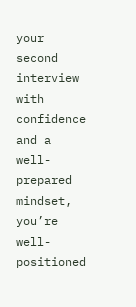your second interview with confidence and a well-prepared mindset, you’re well-positioned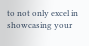to not only excel in showcasing your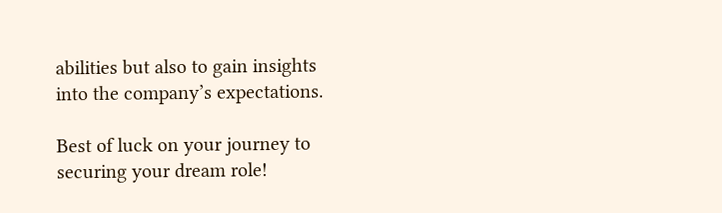abilities but also to gain insights into the company’s expectations.

Best of luck on your journey to securing your dream role!